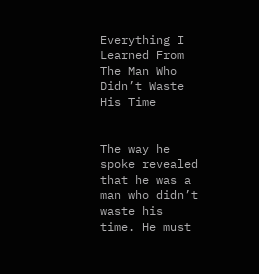Everything I Learned From The Man Who Didn’t Waste His Time


The way he spoke revealed that he was a man who didn’t waste his time. He must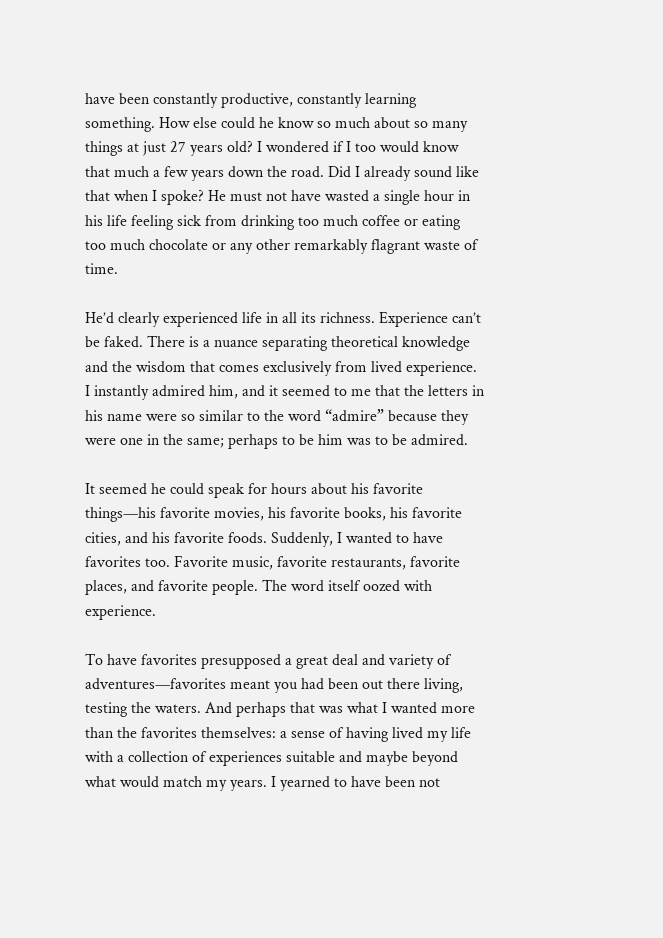have been constantly productive, constantly learning something. How else could he know so much about so many things at just 27 years old? I wondered if I too would know that much a few years down the road. Did I already sound like that when I spoke? He must not have wasted a single hour in his life feeling sick from drinking too much coffee or eating too much chocolate or any other remarkably flagrant waste of time.

He’d clearly experienced life in all its richness. Experience can’t be faked. There is a nuance separating theoretical knowledge and the wisdom that comes exclusively from lived experience. I instantly admired him, and it seemed to me that the letters in his name were so similar to the word “admire” because they were one in the same; perhaps to be him was to be admired.

It seemed he could speak for hours about his favorite things—his favorite movies, his favorite books, his favorite cities, and his favorite foods. Suddenly, I wanted to have favorites too. Favorite music, favorite restaurants, favorite places, and favorite people. The word itself oozed with experience.

To have favorites presupposed a great deal and variety of adventures—favorites meant you had been out there living, testing the waters. And perhaps that was what I wanted more than the favorites themselves: a sense of having lived my life with a collection of experiences suitable and maybe beyond what would match my years. I yearned to have been not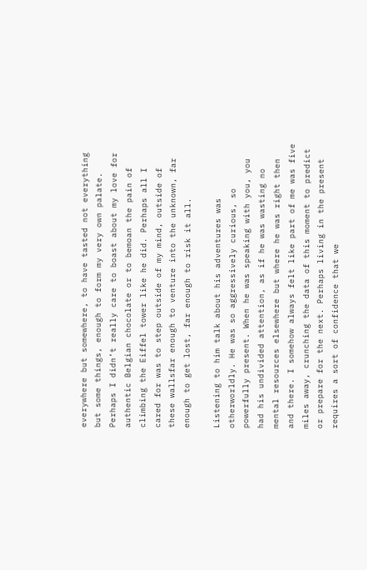everywhere but somewhere, to have tasted not everything but some things, enough to form my very own palate. Perhaps I didn’t really care to boast about my love for authentic Belgian chocolate or to bemoan the pain of climbing the Eiffel tower like he did. Perhaps all I cared for was to step outside of my mind, outside of these wallsfar enough to venture into the unknown, far enough to get lost, far enough to risk it all.

Listening to him talk about his adventures was otherworldly. He was so aggressively curious, so powerfully present. When he was speaking with you, you had his undivided attention, as if he was wasting no mental resources elsewhere but where he was right then and there. I somehow always felt like part of me was five miles away, crunching the data of this moment to predict or prepare for the next. Perhaps living in the present requires a sort of confidence that we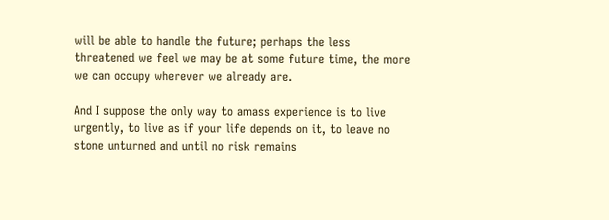will be able to handle the future; perhaps the less threatened we feel we may be at some future time, the more we can occupy wherever we already are.

And I suppose the only way to amass experience is to live urgently, to live as if your life depends on it, to leave no stone unturned and until no risk remains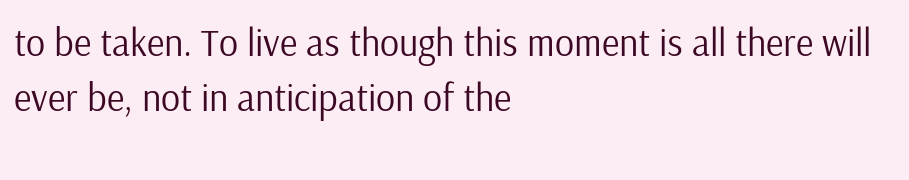to be taken. To live as though this moment is all there will ever be, not in anticipation of the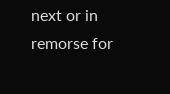next or in remorse for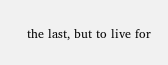the last, but to live for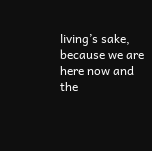living’s sake, because we are here now and the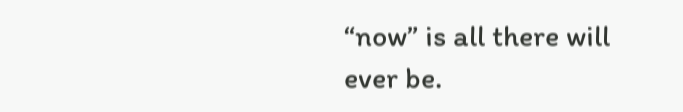“now” is all there will ever be.